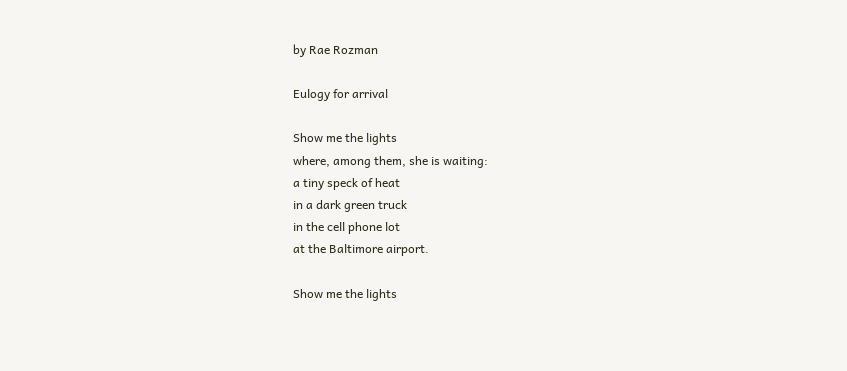by Rae Rozman

Eulogy for arrival

Show me the lights
where, among them, she is waiting:
a tiny speck of heat
in a dark green truck
in the cell phone lot
at the Baltimore airport.

Show me the lights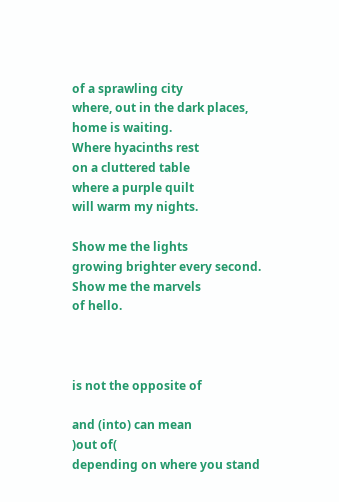of a sprawling city
where, out in the dark places,
home is waiting.
Where hyacinths rest
on a cluttered table
where a purple quilt
will warm my nights.

Show me the lights
growing brighter every second.
Show me the marvels
of hello.



is not the opposite of

and (into) can mean
)out of(
depending on where you stand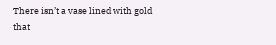There isn’t a vase lined with gold
that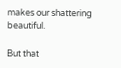makes our shattering beautiful.

But that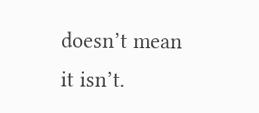doesn’t mean it isn’t.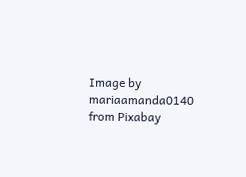Image by mariaamanda0140 from Pixabay